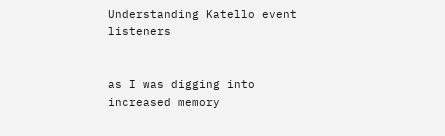Understanding Katello event listeners


as I was digging into increased memory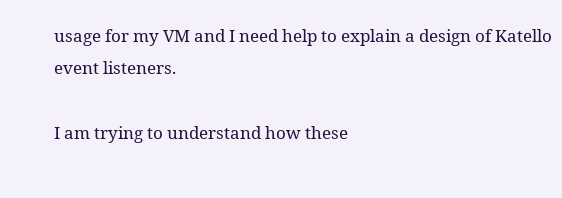usage for my VM and I need help to explain a design of Katello event listeners.

I am trying to understand how these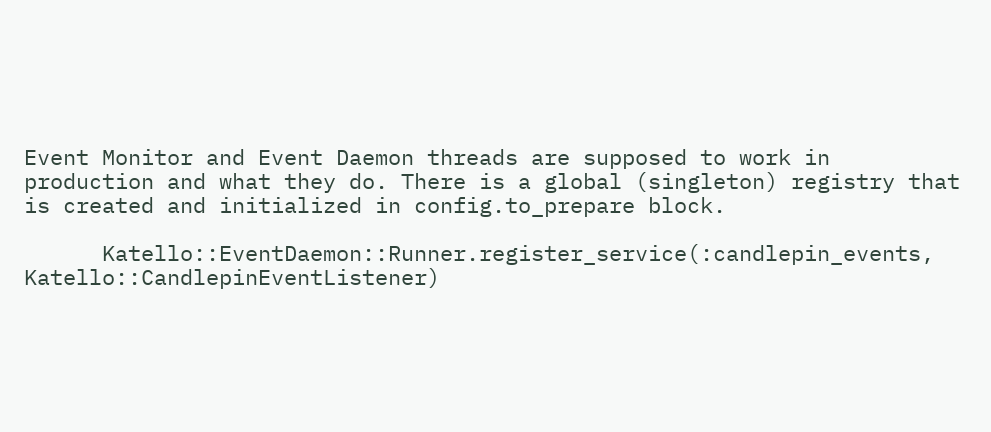Event Monitor and Event Daemon threads are supposed to work in production and what they do. There is a global (singleton) registry that is created and initialized in config.to_prepare block.

      Katello::EventDaemon::Runner.register_service(:candlepin_events, Katello::CandlepinEventListener)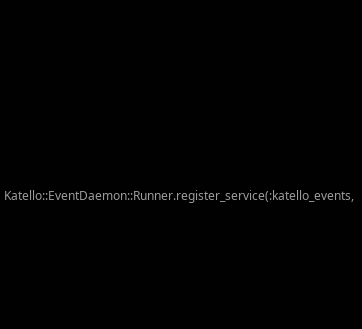Katello::EventDaemon::Runner.register_service(:katello_events,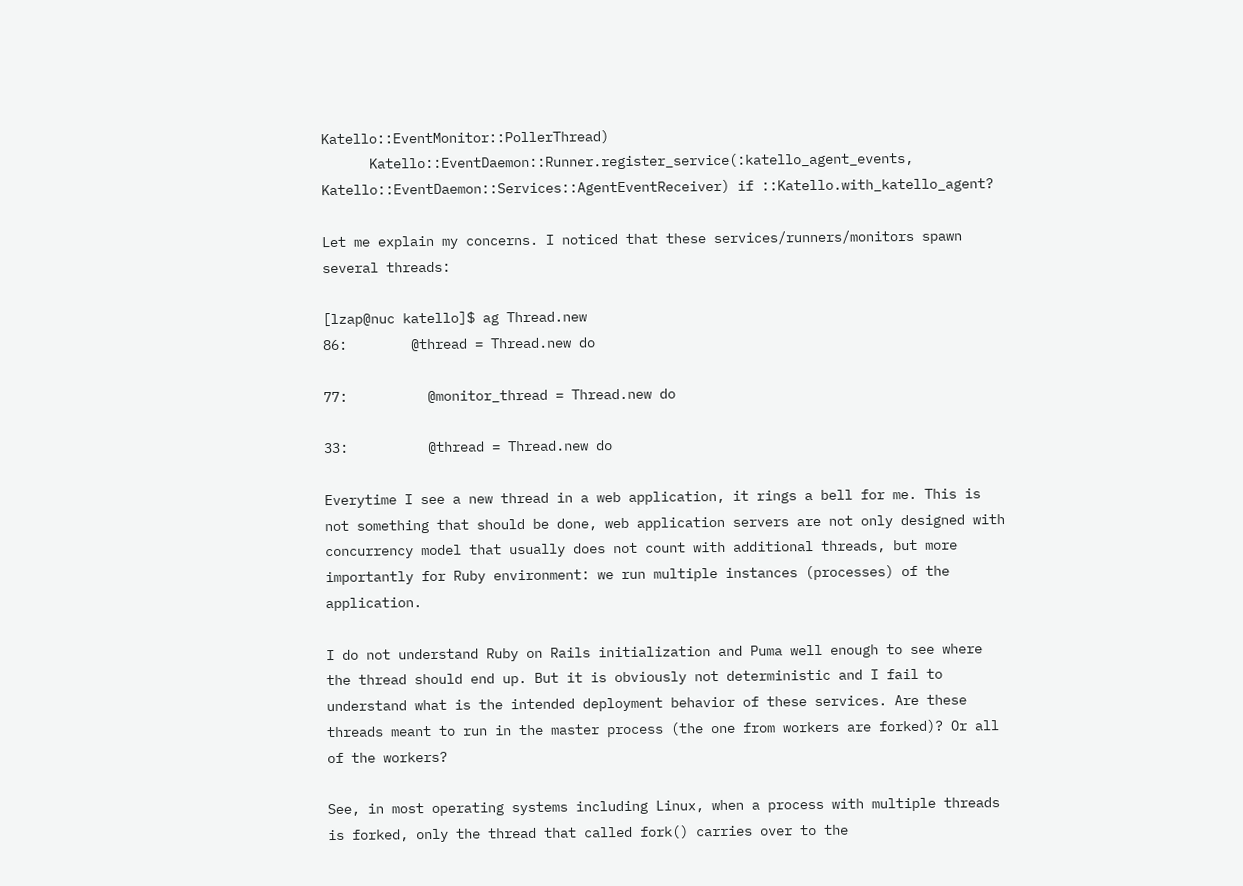Katello::EventMonitor::PollerThread)
      Katello::EventDaemon::Runner.register_service(:katello_agent_events, Katello::EventDaemon::Services::AgentEventReceiver) if ::Katello.with_katello_agent?

Let me explain my concerns. I noticed that these services/runners/monitors spawn several threads:

[lzap@nuc katello]$ ag Thread.new
86:        @thread = Thread.new do

77:          @monitor_thread = Thread.new do

33:          @thread = Thread.new do

Everytime I see a new thread in a web application, it rings a bell for me. This is not something that should be done, web application servers are not only designed with concurrency model that usually does not count with additional threads, but more importantly for Ruby environment: we run multiple instances (processes) of the application.

I do not understand Ruby on Rails initialization and Puma well enough to see where the thread should end up. But it is obviously not deterministic and I fail to understand what is the intended deployment behavior of these services. Are these threads meant to run in the master process (the one from workers are forked)? Or all of the workers?

See, in most operating systems including Linux, when a process with multiple threads is forked, only the thread that called fork() carries over to the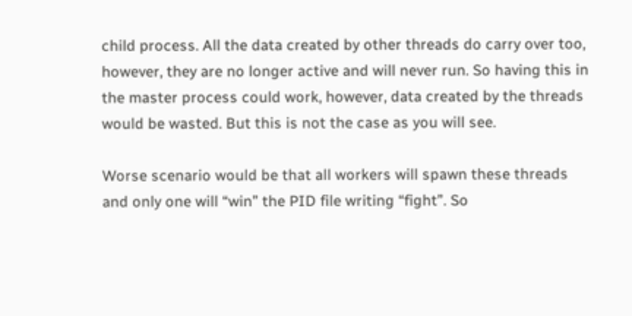child process. All the data created by other threads do carry over too, however, they are no longer active and will never run. So having this in the master process could work, however, data created by the threads would be wasted. But this is not the case as you will see.

Worse scenario would be that all workers will spawn these threads and only one will “win” the PID file writing “fight”. So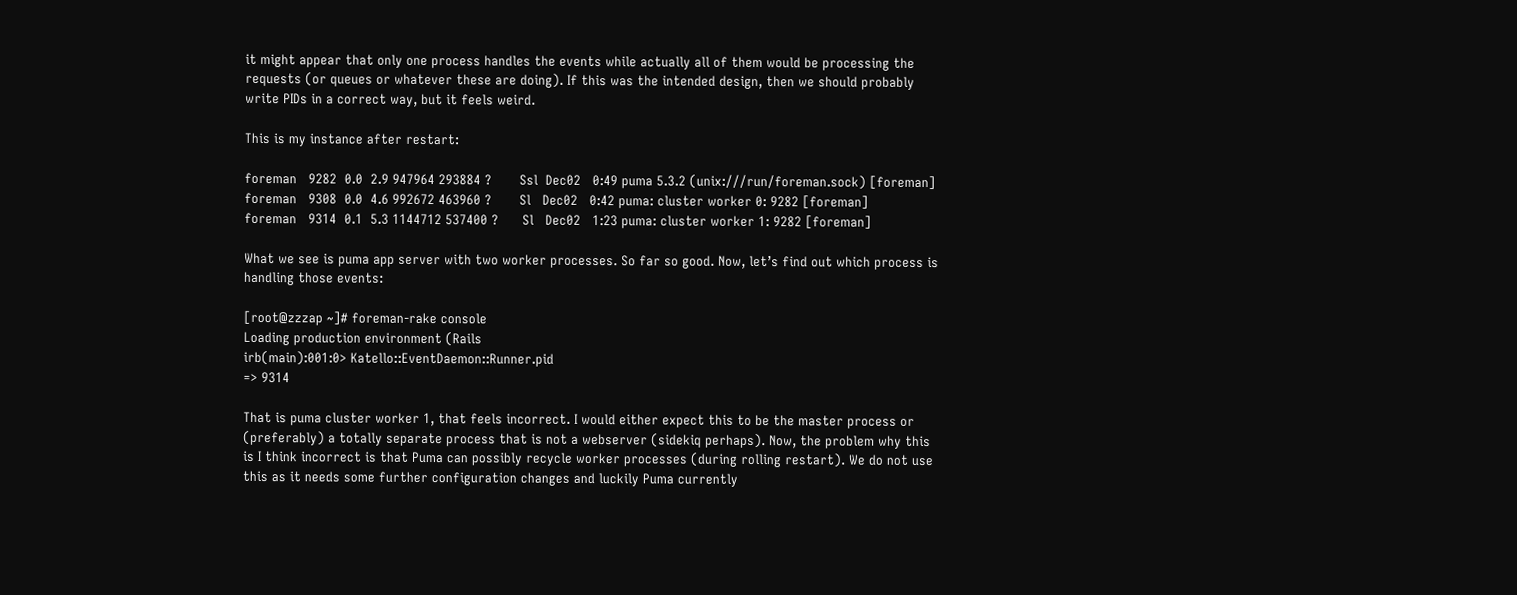it might appear that only one process handles the events while actually all of them would be processing the requests (or queues or whatever these are doing). If this was the intended design, then we should probably write PIDs in a correct way, but it feels weird.

This is my instance after restart:

foreman   9282  0.0  2.9 947964 293884 ?       Ssl  Dec02   0:49 puma 5.3.2 (unix:///run/foreman.sock) [foreman]
foreman   9308  0.0  4.6 992672 463960 ?       Sl   Dec02   0:42 puma: cluster worker 0: 9282 [foreman]
foreman   9314  0.1  5.3 1144712 537400 ?      Sl   Dec02   1:23 puma: cluster worker 1: 9282 [foreman]

What we see is puma app server with two worker processes. So far so good. Now, let’s find out which process is handling those events:

[root@zzzap ~]# foreman-rake console
Loading production environment (Rails
irb(main):001:0> Katello::EventDaemon::Runner.pid
=> 9314

That is puma cluster worker 1, that feels incorrect. I would either expect this to be the master process or (preferably) a totally separate process that is not a webserver (sidekiq perhaps). Now, the problem why this is I think incorrect is that Puma can possibly recycle worker processes (during rolling restart). We do not use this as it needs some further configuration changes and luckily Puma currently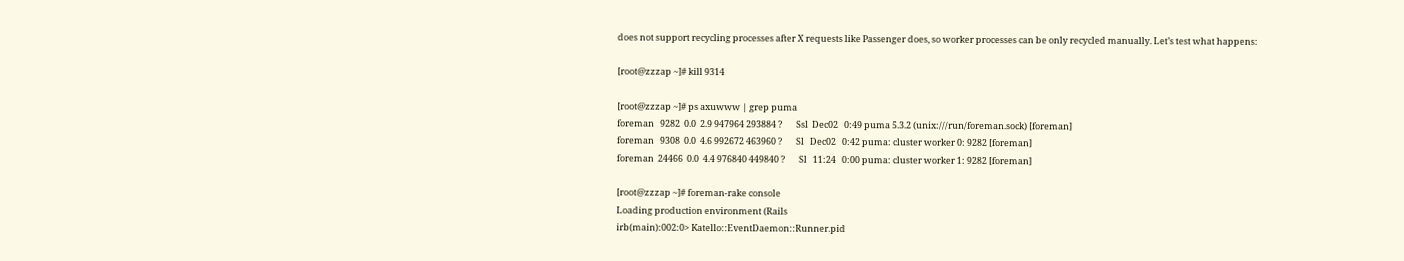does not support recycling processes after X requests like Passenger does, so worker processes can be only recycled manually. Let’s test what happens:

[root@zzzap ~]# kill 9314

[root@zzzap ~]# ps axuwww | grep puma
foreman   9282  0.0  2.9 947964 293884 ?       Ssl  Dec02   0:49 puma 5.3.2 (unix:///run/foreman.sock) [foreman]
foreman   9308  0.0  4.6 992672 463960 ?       Sl   Dec02   0:42 puma: cluster worker 0: 9282 [foreman]
foreman  24466  0.0  4.4 976840 449840 ?       Sl   11:24   0:00 puma: cluster worker 1: 9282 [foreman]

[root@zzzap ~]# foreman-rake console
Loading production environment (Rails
irb(main):002:0> Katello::EventDaemon::Runner.pid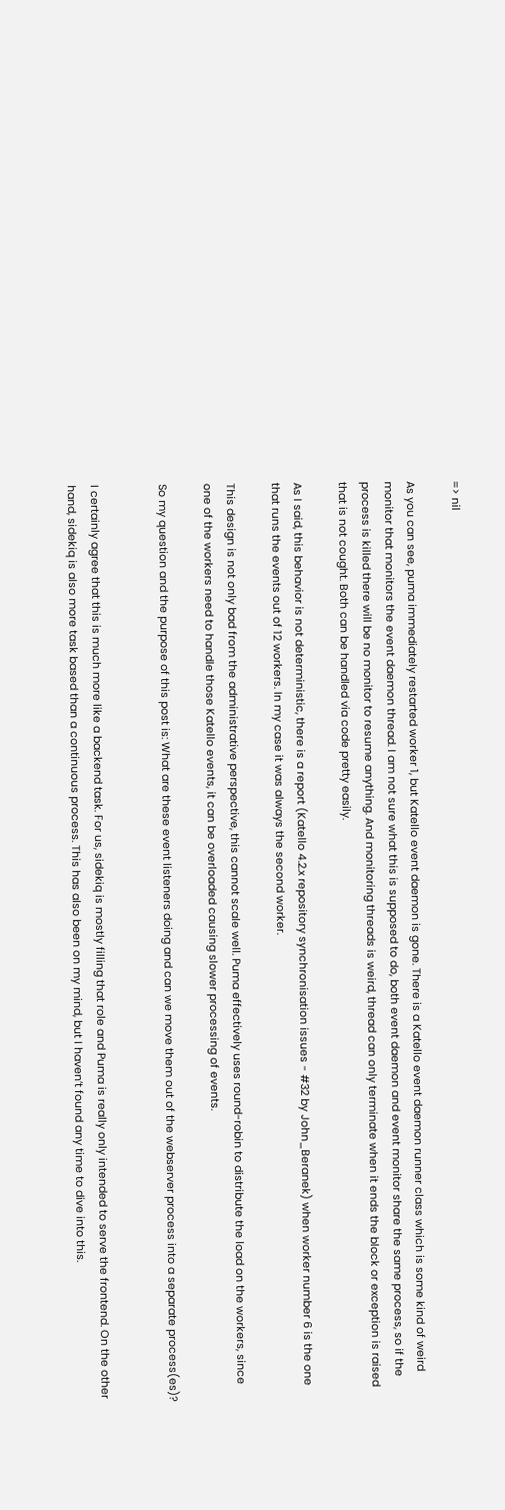=> nil

As you can see, puma immediately restarted worker 1, but Katello event daemon is gone. There is a Katello event daemon runner class which is some kind of weird monitor that monitors the event daemon thread. I am not sure what this is supposed to do, both event daemon and event monitor share the same process, so if the process is killed there will be no monitor to resume anything. And monitoring threads is weird, thread can only terminate when it ends the block or exception is raised that is not cought. Both can be handled via code pretty easily.

As I said, this behavior is not deterministic, there is a report (Katello 4.2.x repository synchronisation issues - #32 by John_Beranek) when worker number 6 is the one that runs the events out of 12 workers. In my case it was always the second worker.

This design is not only bad from the administrative perspective, this cannot scale well. Puma effectively uses round-robin to distribute the load on the workers, since one of the workers need to handle those Katello events, it can be overloaded causing slower processing of events.

So my question and the purpose of this post is: What are these event listeners doing and can we move them out of the webserver process into a separate process(es)?


I certainly agree that this is much more like a backend task. For us, sidekiq is mostly filling that role and Puma is really only intended to serve the frontend. On the other hand, sidekiq is also more task based than a continuous process. This has also been on my mind, but I haven’t found any time to dive into this.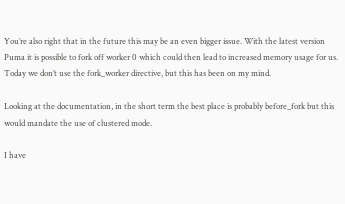You’re also right that in the future this may be an even bigger issue. With the latest version Puma it is possible to fork off worker 0 which could then lead to increased memory usage for us. Today we don’t use the fork_worker directive, but this has been on my mind.

Looking at the documentation, in the short term the best place is probably before_fork but this would mandate the use of clustered mode.

I have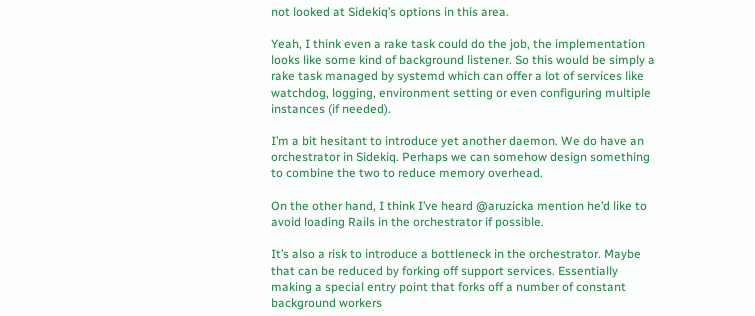not looked at Sidekiq’s options in this area.

Yeah, I think even a rake task could do the job, the implementation looks like some kind of background listener. So this would be simply a rake task managed by systemd which can offer a lot of services like watchdog, logging, environment setting or even configuring multiple instances (if needed).

I’m a bit hesitant to introduce yet another daemon. We do have an orchestrator in Sidekiq. Perhaps we can somehow design something to combine the two to reduce memory overhead.

On the other hand, I think I’ve heard @aruzicka mention he’d like to avoid loading Rails in the orchestrator if possible.

It’s also a risk to introduce a bottleneck in the orchestrator. Maybe that can be reduced by forking off support services. Essentially making a special entry point that forks off a number of constant background workers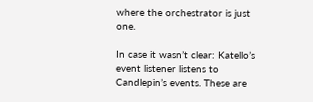where the orchestrator is just one.

In case it wasn’t clear: Katello’s event listener listens to Candlepin’s events. These are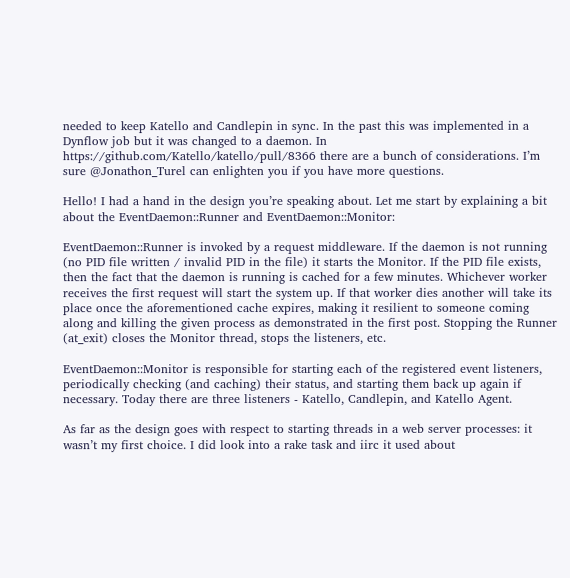needed to keep Katello and Candlepin in sync. In the past this was implemented in a Dynflow job but it was changed to a daemon. In https://github.com/Katello/katello/pull/8366 there are a bunch of considerations. I’m sure @Jonathon_Turel can enlighten you if you have more questions.

Hello! I had a hand in the design you’re speaking about. Let me start by explaining a bit about the EventDaemon::Runner and EventDaemon::Monitor:

EventDaemon::Runner is invoked by a request middleware. If the daemon is not running (no PID file written / invalid PID in the file) it starts the Monitor. If the PID file exists, then the fact that the daemon is running is cached for a few minutes. Whichever worker receives the first request will start the system up. If that worker dies another will take its place once the aforementioned cache expires, making it resilient to someone coming along and killing the given process as demonstrated in the first post. Stopping the Runner (at_exit) closes the Monitor thread, stops the listeners, etc.

EventDaemon::Monitor is responsible for starting each of the registered event listeners, periodically checking (and caching) their status, and starting them back up again if necessary. Today there are three listeners - Katello, Candlepin, and Katello Agent.

As far as the design goes with respect to starting threads in a web server processes: it wasn’t my first choice. I did look into a rake task and iirc it used about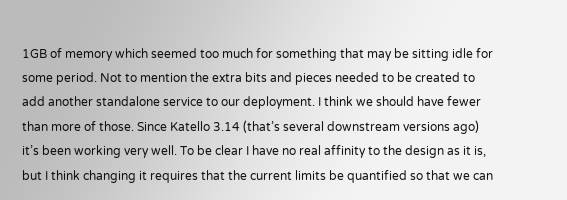1GB of memory which seemed too much for something that may be sitting idle for some period. Not to mention the extra bits and pieces needed to be created to add another standalone service to our deployment. I think we should have fewer than more of those. Since Katello 3.14 (that’s several downstream versions ago) it’s been working very well. To be clear I have no real affinity to the design as it is, but I think changing it requires that the current limits be quantified so that we can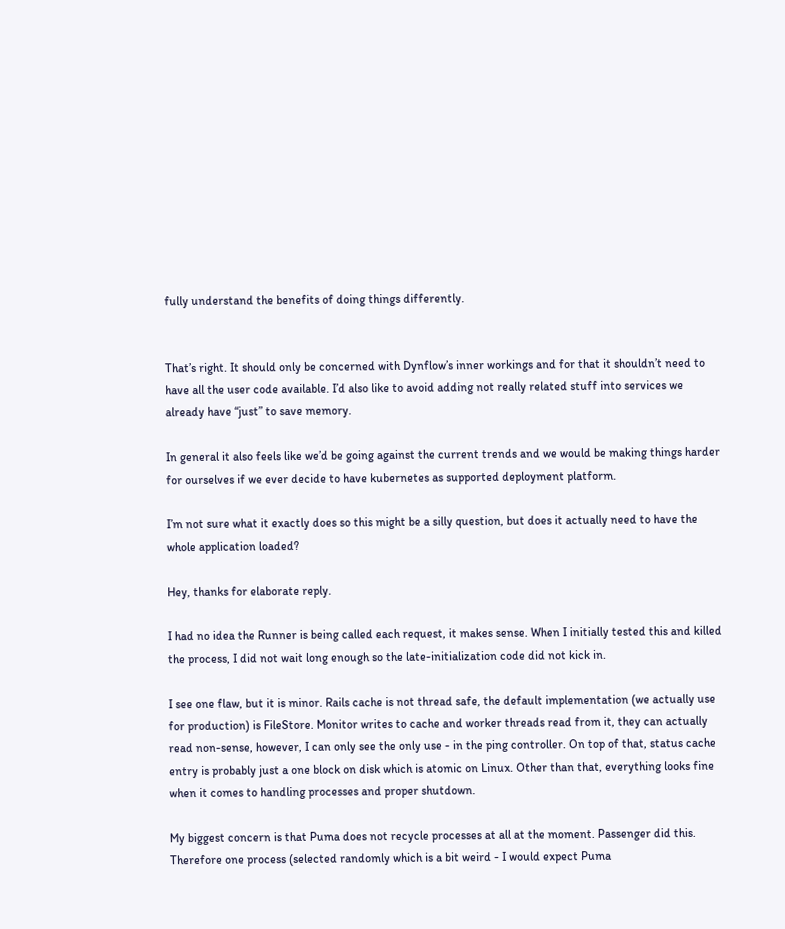fully understand the benefits of doing things differently.


That’s right. It should only be concerned with Dynflow’s inner workings and for that it shouldn’t need to have all the user code available. I’d also like to avoid adding not really related stuff into services we already have “just” to save memory.

In general it also feels like we’d be going against the current trends and we would be making things harder for ourselves if we ever decide to have kubernetes as supported deployment platform.

I’m not sure what it exactly does so this might be a silly question, but does it actually need to have the whole application loaded?

Hey, thanks for elaborate reply.

I had no idea the Runner is being called each request, it makes sense. When I initially tested this and killed the process, I did not wait long enough so the late-initialization code did not kick in.

I see one flaw, but it is minor. Rails cache is not thread safe, the default implementation (we actually use for production) is FileStore. Monitor writes to cache and worker threads read from it, they can actually read non-sense, however, I can only see the only use - in the ping controller. On top of that, status cache entry is probably just a one block on disk which is atomic on Linux. Other than that, everything looks fine when it comes to handling processes and proper shutdown.

My biggest concern is that Puma does not recycle processes at all at the moment. Passenger did this. Therefore one process (selected randomly which is a bit weird - I would expect Puma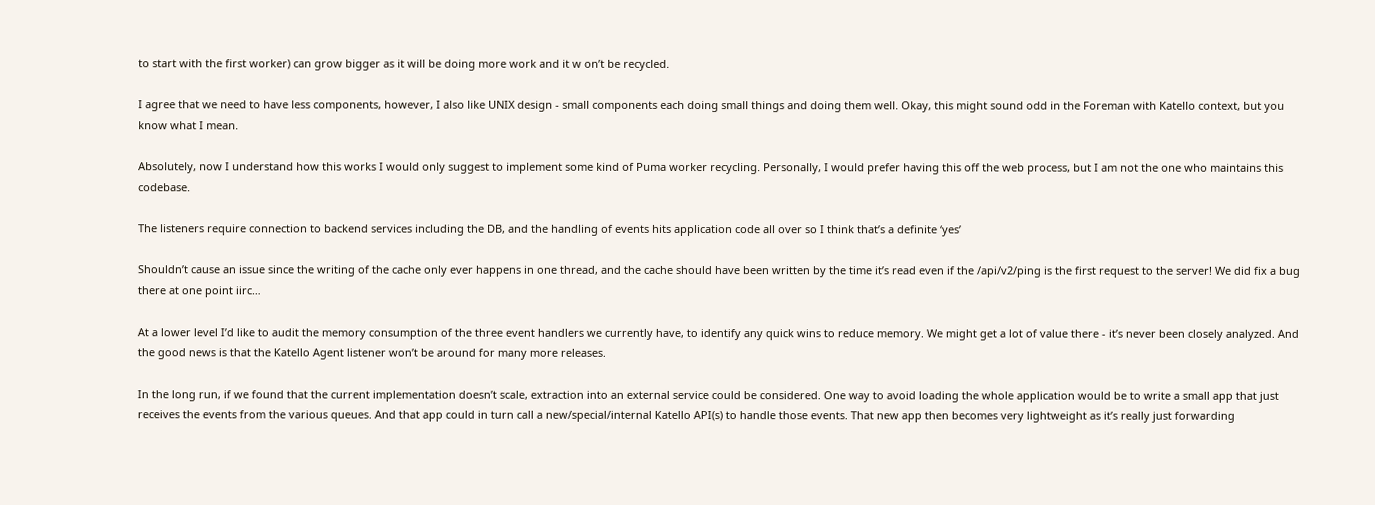to start with the first worker) can grow bigger as it will be doing more work and it w on’t be recycled.

I agree that we need to have less components, however, I also like UNIX design - small components each doing small things and doing them well. Okay, this might sound odd in the Foreman with Katello context, but you know what I mean.

Absolutely, now I understand how this works I would only suggest to implement some kind of Puma worker recycling. Personally, I would prefer having this off the web process, but I am not the one who maintains this codebase.

The listeners require connection to backend services including the DB, and the handling of events hits application code all over so I think that’s a definite ‘yes’

Shouldn’t cause an issue since the writing of the cache only ever happens in one thread, and the cache should have been written by the time it’s read even if the /api/v2/ping is the first request to the server! We did fix a bug there at one point iirc…

At a lower level I’d like to audit the memory consumption of the three event handlers we currently have, to identify any quick wins to reduce memory. We might get a lot of value there - it’s never been closely analyzed. And the good news is that the Katello Agent listener won’t be around for many more releases.

In the long run, if we found that the current implementation doesn’t scale, extraction into an external service could be considered. One way to avoid loading the whole application would be to write a small app that just receives the events from the various queues. And that app could in turn call a new/special/internal Katello API(s) to handle those events. That new app then becomes very lightweight as it’s really just forwarding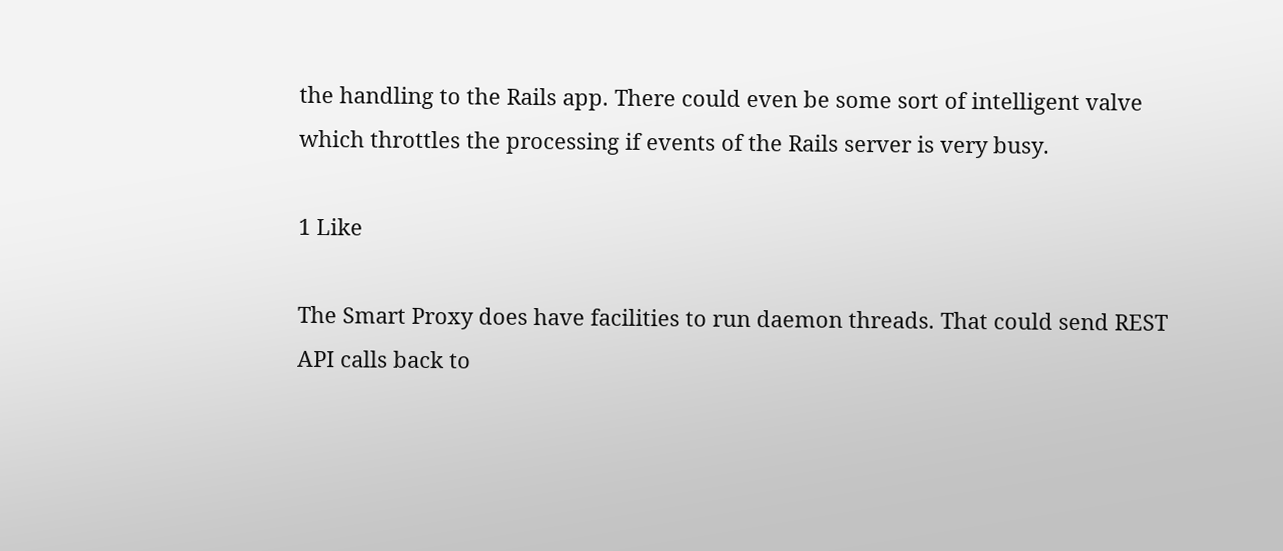the handling to the Rails app. There could even be some sort of intelligent valve which throttles the processing if events of the Rails server is very busy.

1 Like

The Smart Proxy does have facilities to run daemon threads. That could send REST API calls back to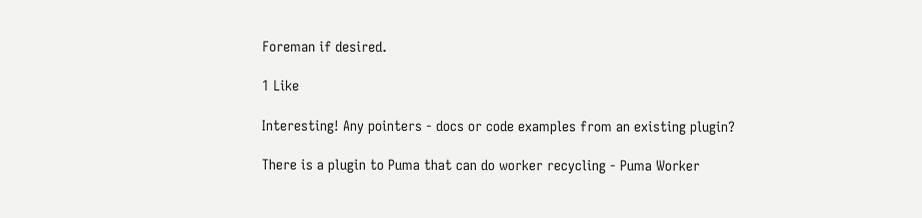Foreman if desired.

1 Like

Interesting! Any pointers - docs or code examples from an existing plugin?

There is a plugin to Puma that can do worker recycling - Puma Worker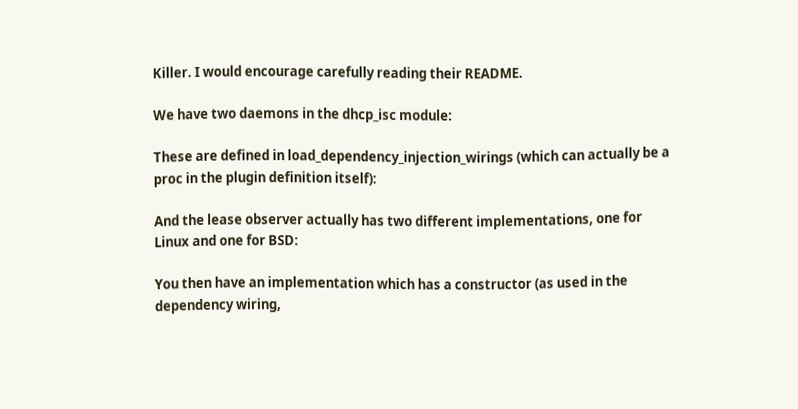Killer. I would encourage carefully reading their README.

We have two daemons in the dhcp_isc module:

These are defined in load_dependency_injection_wirings (which can actually be a proc in the plugin definition itself):

And the lease observer actually has two different implementations, one for Linux and one for BSD:

You then have an implementation which has a constructor (as used in the dependency wiring,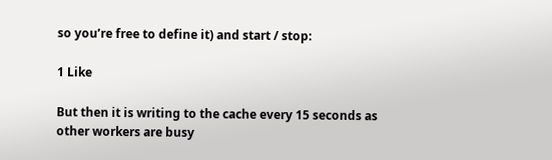so you’re free to define it) and start / stop:

1 Like

But then it is writing to the cache every 15 seconds as other workers are busy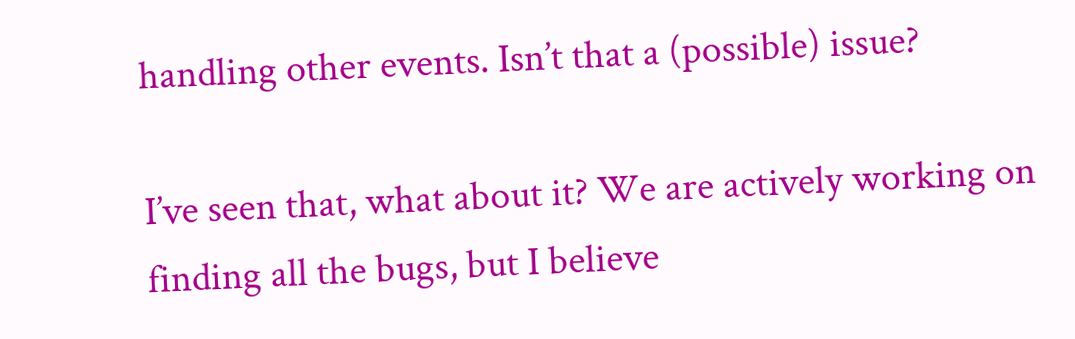handling other events. Isn’t that a (possible) issue?

I’ve seen that, what about it? We are actively working on finding all the bugs, but I believe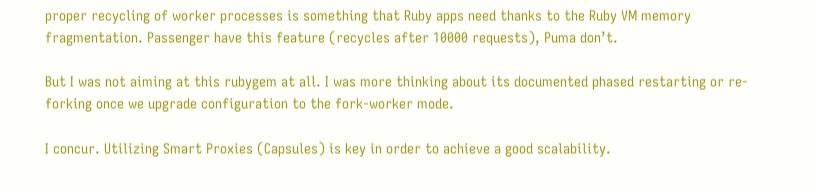proper recycling of worker processes is something that Ruby apps need thanks to the Ruby VM memory fragmentation. Passenger have this feature (recycles after 10000 requests), Puma don’t.

But I was not aiming at this rubygem at all. I was more thinking about its documented phased restarting or re-forking once we upgrade configuration to the fork-worker mode.

I concur. Utilizing Smart Proxies (Capsules) is key in order to achieve a good scalability.